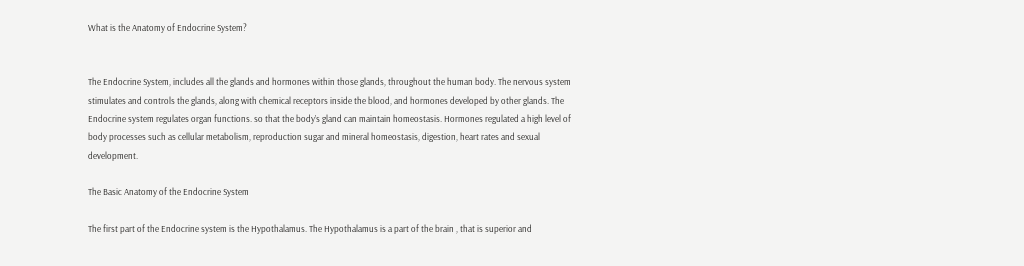What is the Anatomy of Endocrine System?


The Endocrine System, includes all the glands and hormones within those glands, throughout the human body. The nervous system  stimulates and controls the glands, along with chemical receptors inside the blood, and hormones developed by other glands. The Endocrine system regulates organ functions. so that the body’s gland can maintain homeostasis. Hormones regulated a high level of body processes such as cellular metabolism, reproduction sugar and mineral homeostasis, digestion, heart rates and sexual development.

The Basic Anatomy of the Endocrine System

The first part of the Endocrine system is the Hypothalamus. The Hypothalamus is a part of the brain , that is superior and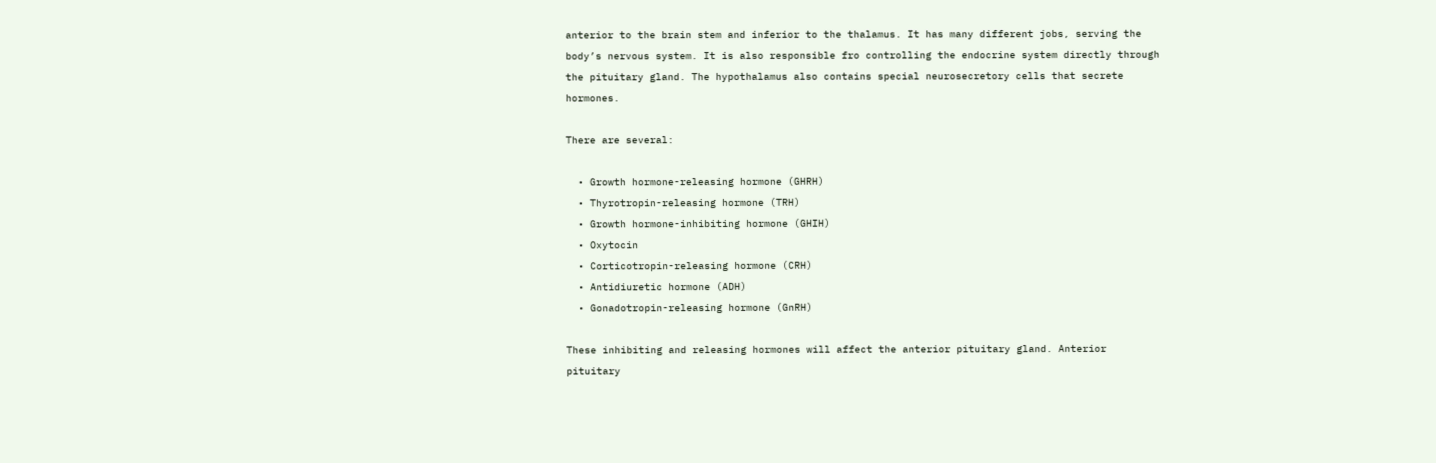anterior to the brain stem and inferior to the thalamus. It has many different jobs, serving the body’s nervous system. It is also responsible fro controlling the endocrine system directly through the pituitary gland. The hypothalamus also contains special neurosecretory cells that secrete hormones.

There are several:

  • Growth hormone-releasing hormone (GHRH)
  • Thyrotropin-releasing hormone (TRH)
  • Growth hormone-inhibiting hormone (GHIH)
  • Oxytocin
  • Corticotropin-releasing hormone (CRH)
  • Antidiuretic hormone (ADH)
  • Gonadotropin-releasing hormone (GnRH)

These inhibiting and releasing hormones will affect the anterior pituitary gland. Anterior pituitary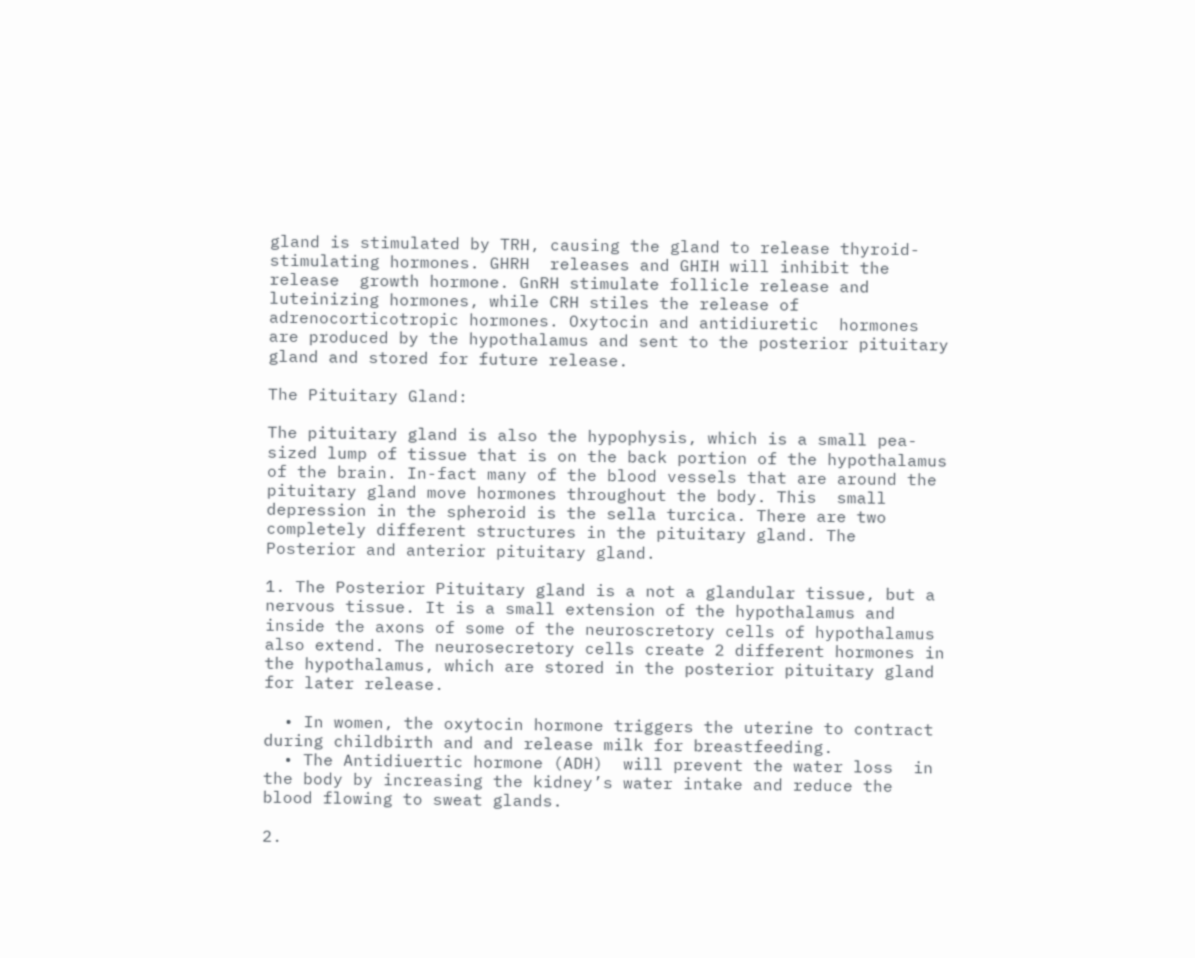gland is stimulated by TRH, causing the gland to release thyroid-stimulating hormones. GHRH  releases and GHIH will inhibit the release  growth hormone. GnRH stimulate follicle release and luteinizing hormones, while CRH stiles the release of adrenocorticotropic hormones. Oxytocin and antidiuretic  hormones are produced by the hypothalamus and sent to the posterior pituitary gland and stored for future release.

The Pituitary Gland:

The pituitary gland is also the hypophysis, which is a small pea-sized lump of tissue that is on the back portion of the hypothalamus of the brain. In-fact many of the blood vessels that are around the pituitary gland move hormones throughout the body. This  small depression in the spheroid is the sella turcica. There are two completely different structures in the pituitary gland. The  Posterior and anterior pituitary gland.

1. The Posterior Pituitary gland is a not a glandular tissue, but a nervous tissue. It is a small extension of the hypothalamus and inside the axons of some of the neuroscretory cells of hypothalamus also extend. The neurosecretory cells create 2 different hormones in the hypothalamus, which are stored in the posterior pituitary gland for later release.

  • In women, the oxytocin hormone triggers the uterine to contract during childbirth and and release milk for breastfeeding.
  • The Antidiuertic hormone (ADH)  will prevent the water loss  in the body by increasing the kidney’s water intake and reduce the blood flowing to sweat glands.

2.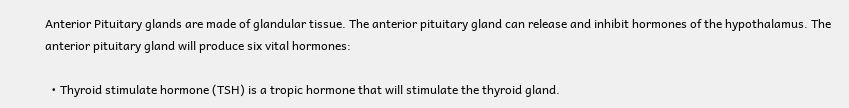Anterior Pituitary glands are made of glandular tissue. The anterior pituitary gland can release and inhibit hormones of the hypothalamus. The anterior pituitary gland will produce six vital hormones:

  • Thyroid stimulate hormone (TSH) is a tropic hormone that will stimulate the thyroid gland.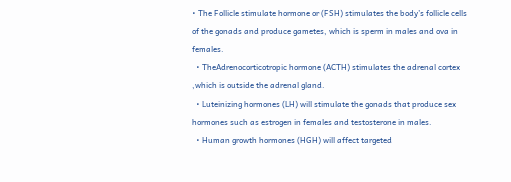• The Follicle stimulate hormone or (FSH) stimulates the body’s follicle cells of the gonads and produce gametes, which is sperm in males and ova in females.
  • TheAdrenocorticotropic hormone (ACTH) stimulates the adrenal cortex ,which is outside the adrenal gland.
  • Luteinizing hormones (LH) will stimulate the gonads that produce sex hormones such as estrogen in females and testosterone in males.
  • Human growth hormones (HGH) will affect targeted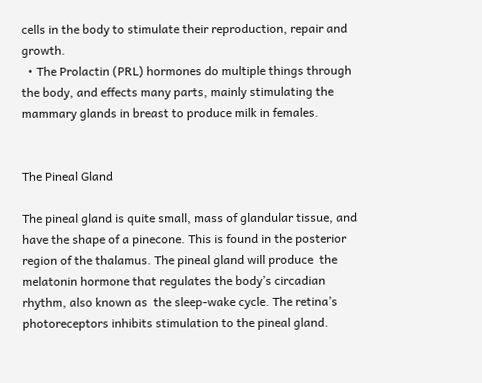cells in the body to stimulate their reproduction, repair and growth.
  • The Prolactin (PRL) hormones do multiple things through the body, and effects many parts, mainly stimulating the mammary glands in breast to produce milk in females.


The Pineal Gland

The pineal gland is quite small, mass of glandular tissue, and have the shape of a pinecone. This is found in the posterior region of the thalamus. The pineal gland will produce  the melatonin hormone that regulates the body’s circadian rhythm, also known as  the sleep-wake cycle. The retina’s photoreceptors inhibits stimulation to the pineal gland.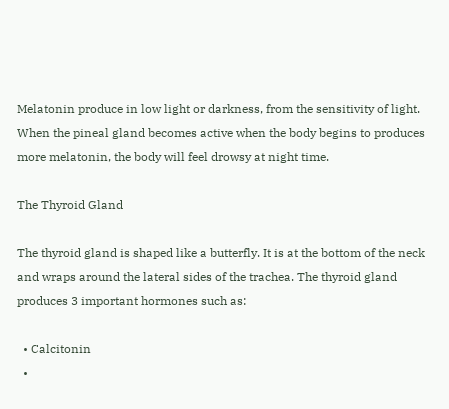Melatonin produce in low light or darkness, from the sensitivity of light. When the pineal gland becomes active when the body begins to produces more melatonin, the body will feel drowsy at night time.

The Thyroid Gland

The thyroid gland is shaped like a butterfly. It is at the bottom of the neck and wraps around the lateral sides of the trachea. The thyroid gland produces 3 important hormones such as:

  • Calcitonin
  •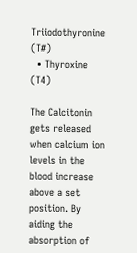Triiodothyronine (T#)
  • Thyroxine (T4)

The Calcitonin gets released when calcium ion levels in the blood increase above a set position. By aiding the absorption of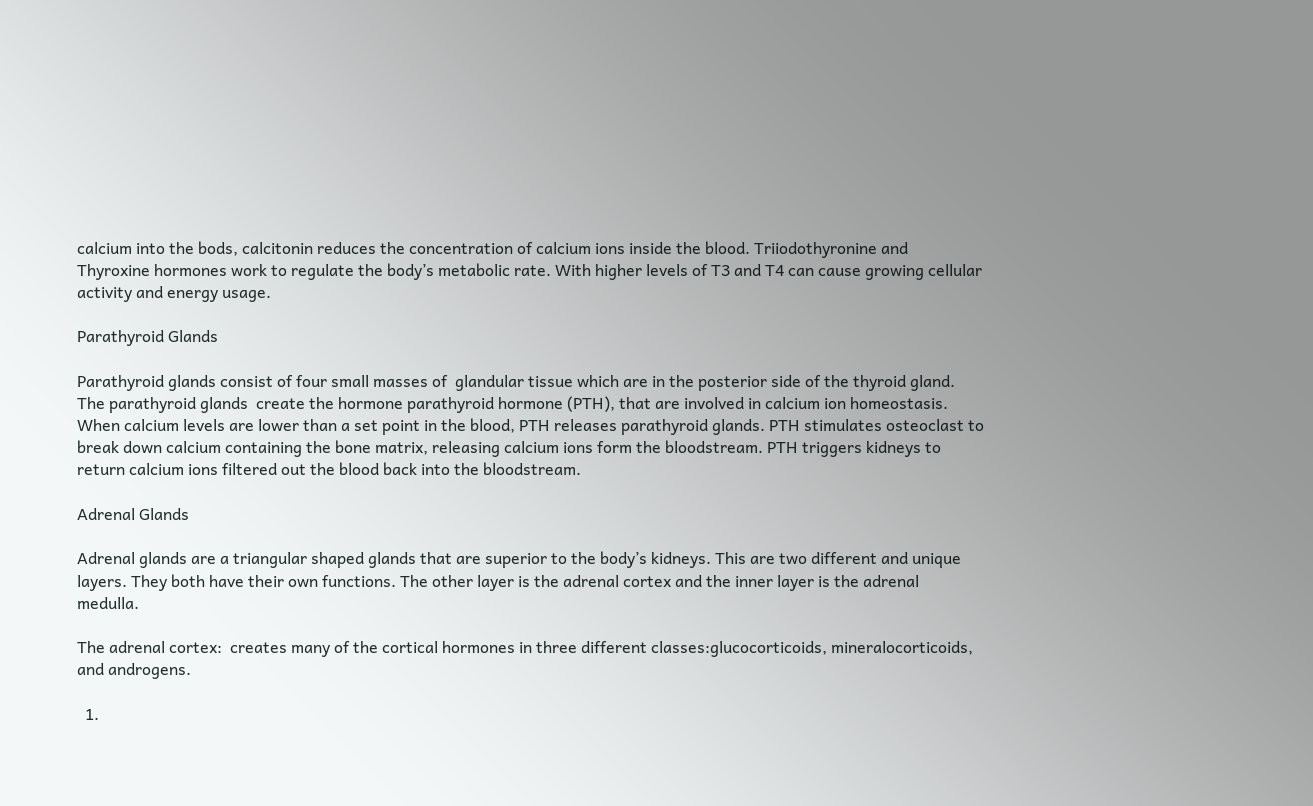calcium into the bods, calcitonin reduces the concentration of calcium ions inside the blood. Triiodothyronine and Thyroxine hormones work to regulate the body’s metabolic rate. With higher levels of T3 and T4 can cause growing cellular activity and energy usage.

Parathyroid Glands

Parathyroid glands consist of four small masses of  glandular tissue which are in the posterior side of the thyroid gland. The parathyroid glands  create the hormone parathyroid hormone (PTH), that are involved in calcium ion homeostasis. When calcium levels are lower than a set point in the blood, PTH releases parathyroid glands. PTH stimulates osteoclast to break down calcium containing the bone matrix, releasing calcium ions form the bloodstream. PTH triggers kidneys to return calcium ions filtered out the blood back into the bloodstream.

Adrenal Glands

Adrenal glands are a triangular shaped glands that are superior to the body’s kidneys. This are two different and unique layers. They both have their own functions. The other layer is the adrenal cortex and the inner layer is the adrenal medulla.

The adrenal cortex:  creates many of the cortical hormones in three different classes:glucocorticoids, mineralocorticoids, and androgens.

  1.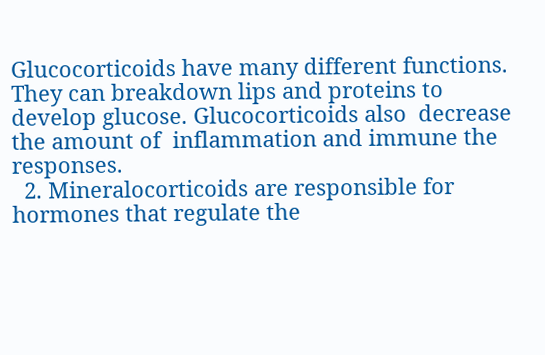Glucocorticoids have many different functions.  They can breakdown lips and proteins to develop glucose. Glucocorticoids also  decrease the amount of  inflammation and immune the responses.
  2. Mineralocorticoids are responsible for hormones that regulate the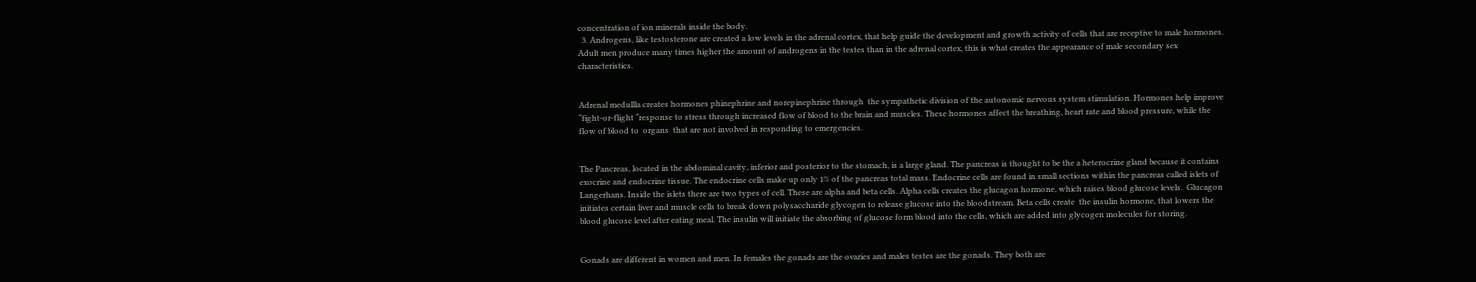concentration of ion minerals inside the body.
  3. Androgens, like testosterone are created a low levels in the adrenal cortex, that help guide the development and growth activity of cells that are receptive to male hormones.  Adult men produce many times higher the amount of androgens in the testes than in the adrenal cortex, this is what creates the appearance of male secondary sex characteristics.


Adrenal medullla creates hormones phinephrine and norepinephrine through  the sympathetic division of the autonomic nervous system stimulation. Hormones help improve “fight-or-flight “response to stress through increased flow of blood to the brain and muscles. These hormones affect the breathing, heart rate and blood pressure, while the flow of blood to  organs  that are not involved in responding to emergencies.


The Pancreas, located in the abdominal cavity, inferior and posterior to the stomach, is a large gland. The pancreas is thought to be the a heterocrine gland because it contains exocrine and endocrine tissue. The endocrine cells make up only 1% of the pancreas total mass. Endocrine cells are found in small sections within the pancreas called islets of Langerhans. Inside the islets there are two types of cell. These are alpha and beta cells. Alpha cells creates the glucagon hormone, which raises blood glucose levels.  Glucagon initiates certain liver and muscle cells to break down polysaccharide glycogen to release glucose into the bloodstream. Beta cells create  the insulin hormone, that lowers the blood glucose level after eating meal. The insulin will initiate the absorbing of glucose form blood into the cells, which are added into glycogen molecules for storing.


Gonads are different in women and men. In females the gonads are the ovaries and males testes are the gonads. They both are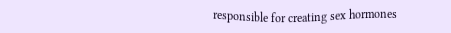responsible for creating sex hormones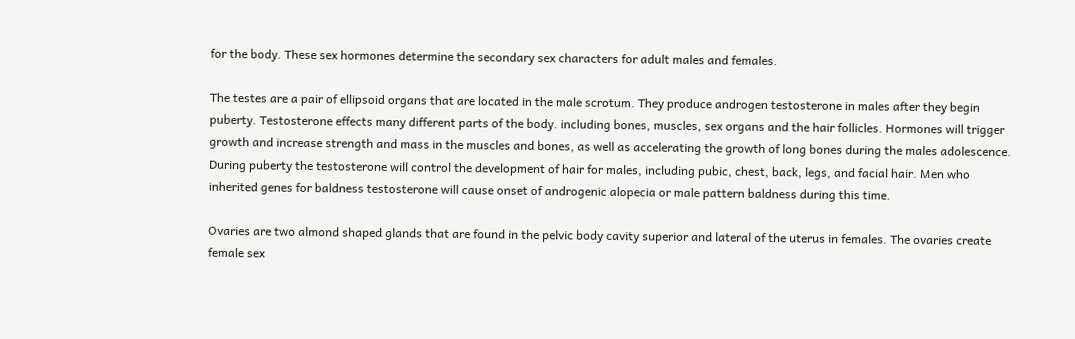for the body. These sex hormones determine the secondary sex characters for adult males and females.

The testes are a pair of ellipsoid organs that are located in the male scrotum. They produce androgen testosterone in males after they begin puberty. Testosterone effects many different parts of the body. including bones, muscles, sex organs and the hair follicles. Hormones will trigger growth and increase strength and mass in the muscles and bones, as well as accelerating the growth of long bones during the males adolescence. During puberty the testosterone will control the development of hair for males, including pubic, chest, back, legs, and facial hair. Men who inherited genes for baldness testosterone will cause onset of androgenic alopecia or male pattern baldness during this time.

Ovaries are two almond shaped glands that are found in the pelvic body cavity superior and lateral of the uterus in females. The ovaries create female sex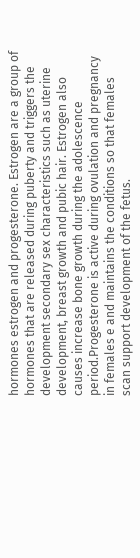hormones estrogen and progesterone. Estrogen are a group of hormones that are released during puberty and triggers the development secondary sex characteristics such as uterine development, breast growth and pubic hair. Estrogen also causes increase bone growth during the adolescence period.Progesterone is active during ovulation and pregnancy in females e and maintains the conditions so that females scan support development of the fetus.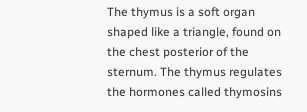The thymus is a soft organ shaped like a triangle, found on the chest posterior of the sternum. The thymus regulates the hormones called thymosins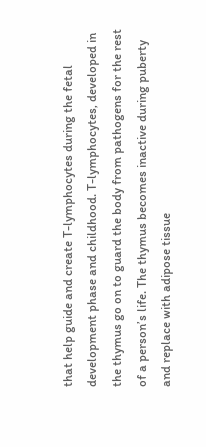that help guide and create T-lymphocytes during the fetal development phase and childhood. T-lymphocytes, developed in the thymus go on to guard the body from pathogens for the rest of a person’s life. The thymus becomes inactive during puberty and replace with adipose tissue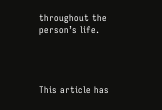throughout the person’s life.




This article has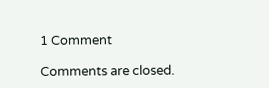1 Comment

Comments are closed.